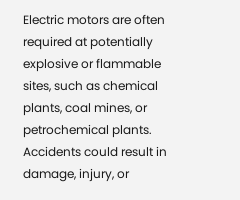Electric motors are often required at potentially explosive or flammable sites, such as chemical plants, coal mines, or petrochemical plants. Accidents could result in damage, injury, or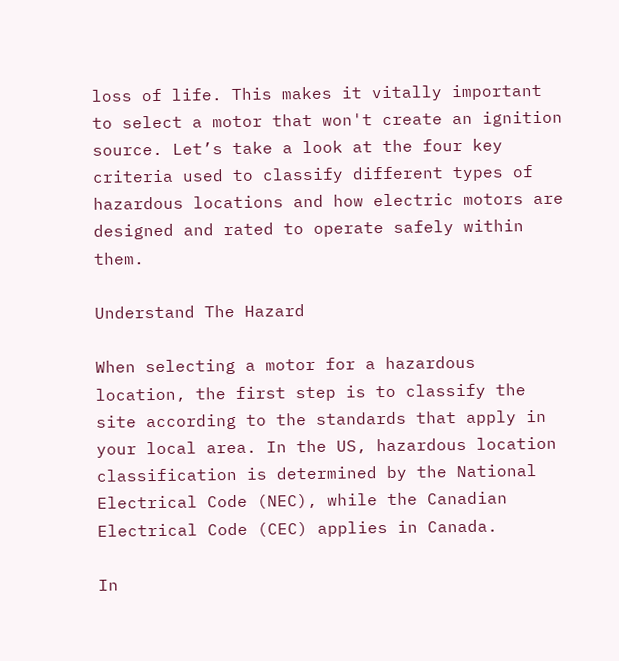loss of life. This makes it vitally important to select a motor that won't create an ignition source. Let’s take a look at the four key criteria used to classify different types of hazardous locations and how electric motors are designed and rated to operate safely within them.

Understand The Hazard

When selecting a motor for a hazardous location, the first step is to classify the site according to the standards that apply in your local area. In the US, hazardous location classification is determined by the National Electrical Code (NEC), while the Canadian Electrical Code (CEC) applies in Canada.

In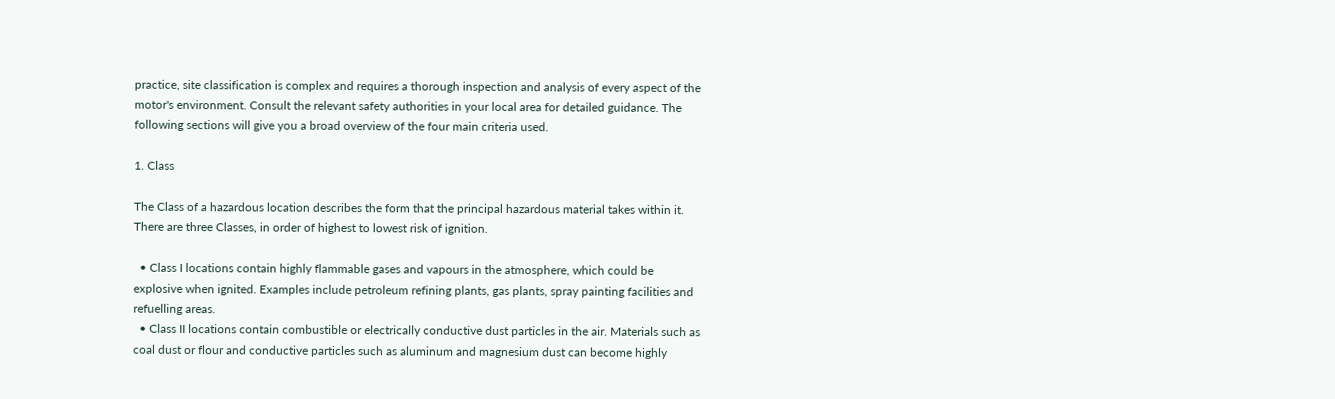practice, site classification is complex and requires a thorough inspection and analysis of every aspect of the motor's environment. Consult the relevant safety authorities in your local area for detailed guidance. The following sections will give you a broad overview of the four main criteria used.

1. Class

The Class of a hazardous location describes the form that the principal hazardous material takes within it. There are three Classes, in order of highest to lowest risk of ignition.

  • Class I locations contain highly flammable gases and vapours in the atmosphere, which could be explosive when ignited. Examples include petroleum refining plants, gas plants, spray painting facilities and refuelling areas.
  • Class II locations contain combustible or electrically conductive dust particles in the air. Materials such as coal dust or flour and conductive particles such as aluminum and magnesium dust can become highly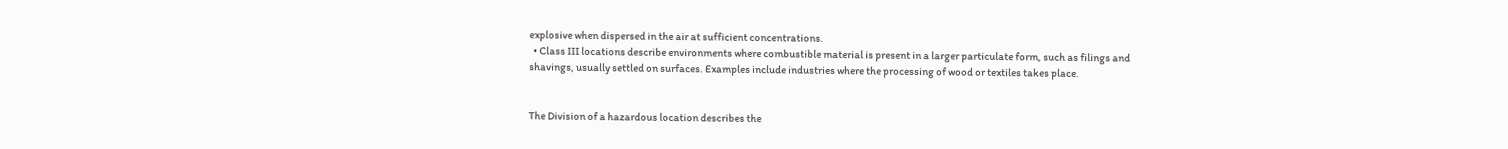explosive when dispersed in the air at sufficient concentrations.
  • Class III locations describe environments where combustible material is present in a larger particulate form, such as filings and shavings, usually settled on surfaces. Examples include industries where the processing of wood or textiles takes place.


The Division of a hazardous location describes the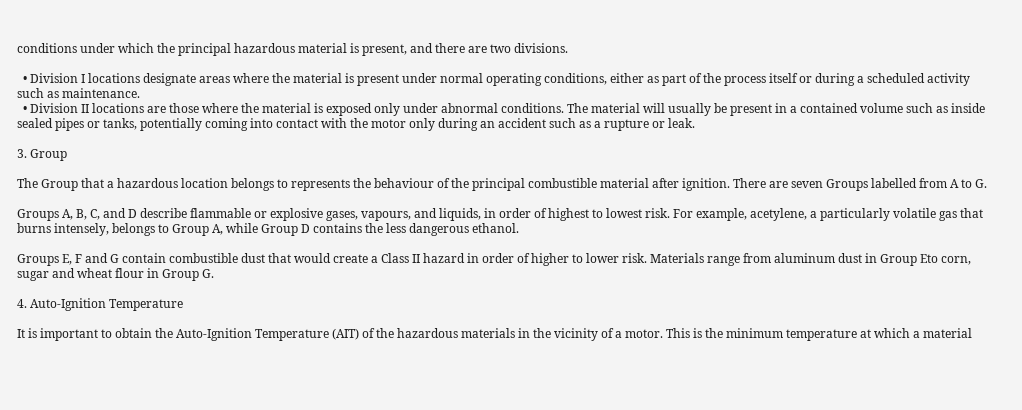conditions under which the principal hazardous material is present, and there are two divisions.

  • Division I locations designate areas where the material is present under normal operating conditions, either as part of the process itself or during a scheduled activity such as maintenance.
  • Division II locations are those where the material is exposed only under abnormal conditions. The material will usually be present in a contained volume such as inside sealed pipes or tanks, potentially coming into contact with the motor only during an accident such as a rupture or leak.

3. Group

The Group that a hazardous location belongs to represents the behaviour of the principal combustible material after ignition. There are seven Groups labelled from A to G.

Groups A, B, C, and D describe flammable or explosive gases, vapours, and liquids, in order of highest to lowest risk. For example, acetylene, a particularly volatile gas that burns intensely, belongs to Group A, while Group D contains the less dangerous ethanol.

Groups E, F and G contain combustible dust that would create a Class II hazard in order of higher to lower risk. Materials range from aluminum dust in Group Eto corn, sugar and wheat flour in Group G.

4. Auto-Ignition Temperature

It is important to obtain the Auto-Ignition Temperature (AIT) of the hazardous materials in the vicinity of a motor. This is the minimum temperature at which a material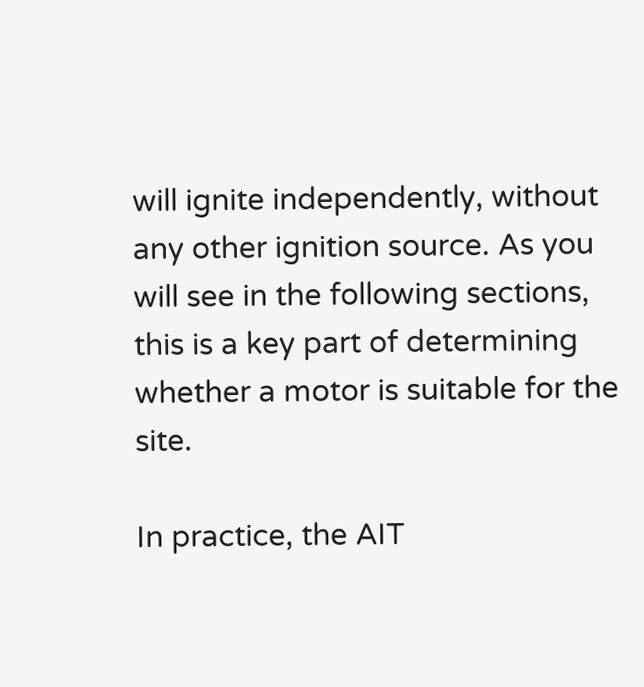will ignite independently, without any other ignition source. As you will see in the following sections, this is a key part of determining whether a motor is suitable for the site.

In practice, the AIT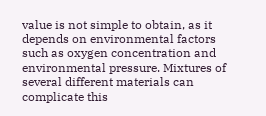value is not simple to obtain, as it depends on environmental factors such as oxygen concentration and environmental pressure. Mixtures of several different materials can complicate this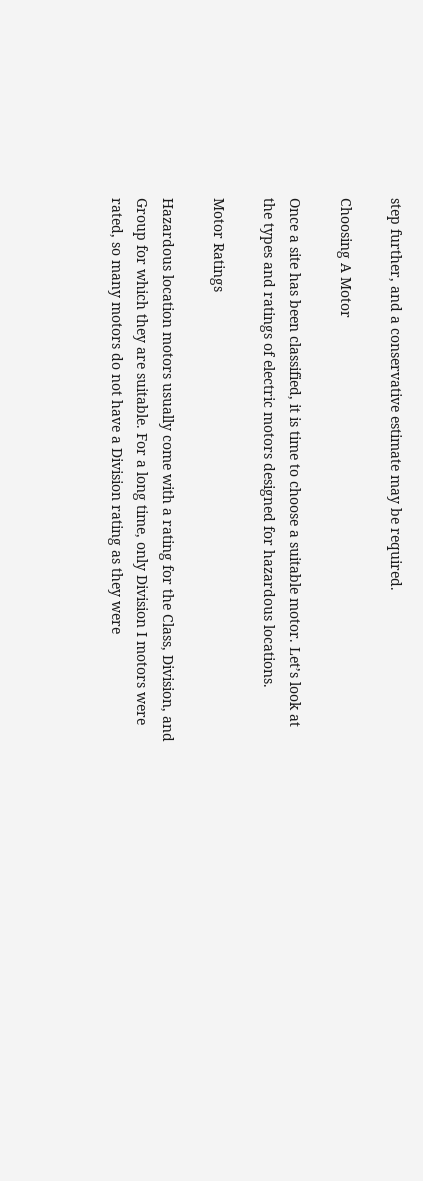step further, and a conservative estimate may be required.

Choosing A Motor

Once a site has been classified, it is time to choose a suitable motor. Let’s look at the types and ratings of electric motors designed for hazardous locations.

Motor Ratings

Hazardous location motors usually come with a rating for the Class, Division, and Group for which they are suitable. For a long time, only Division I motors were rated, so many motors do not have a Division rating as they were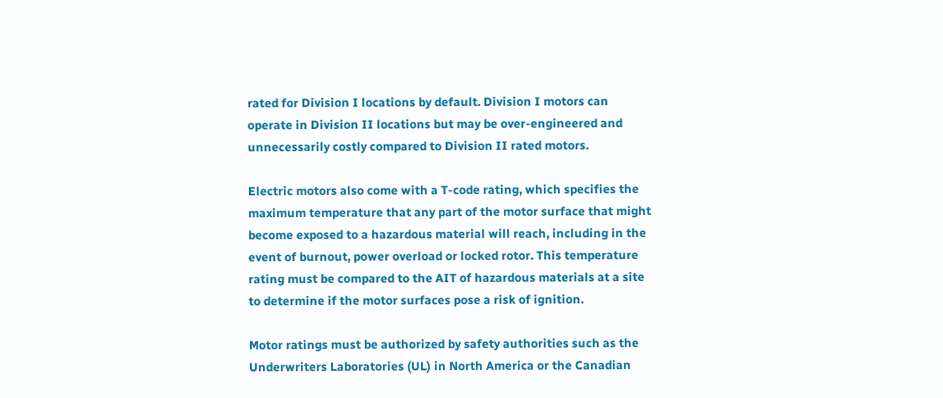rated for Division I locations by default. Division I motors can operate in Division II locations but may be over-engineered and unnecessarily costly compared to Division II rated motors.

Electric motors also come with a T-code rating, which specifies the maximum temperature that any part of the motor surface that might become exposed to a hazardous material will reach, including in the event of burnout, power overload or locked rotor. This temperature rating must be compared to the AIT of hazardous materials at a site to determine if the motor surfaces pose a risk of ignition.

Motor ratings must be authorized by safety authorities such as the Underwriters Laboratories (UL) in North America or the Canadian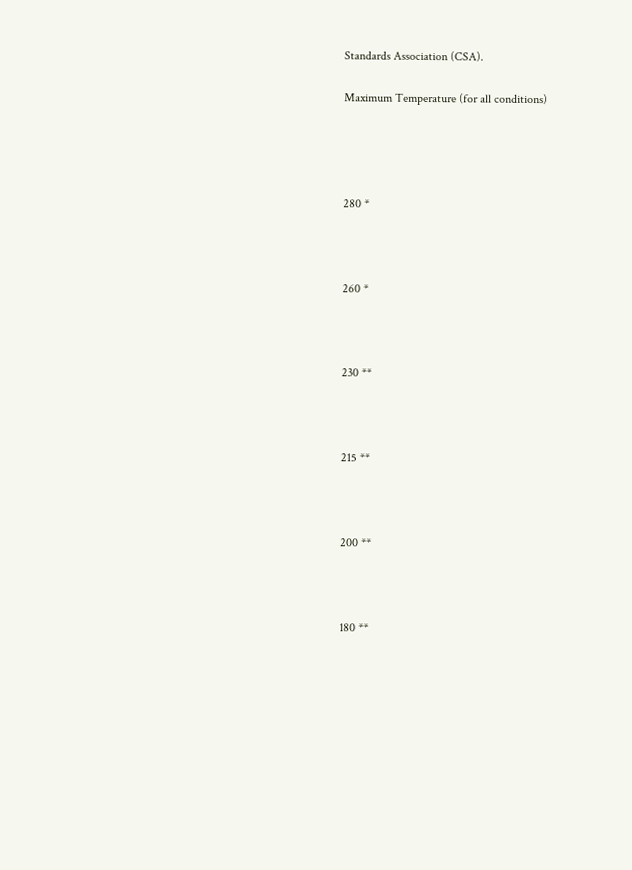Standards Association (CSA).

Maximum Temperature (for all conditions)




280 *



260 *



230 **



215 **



200 **



180 **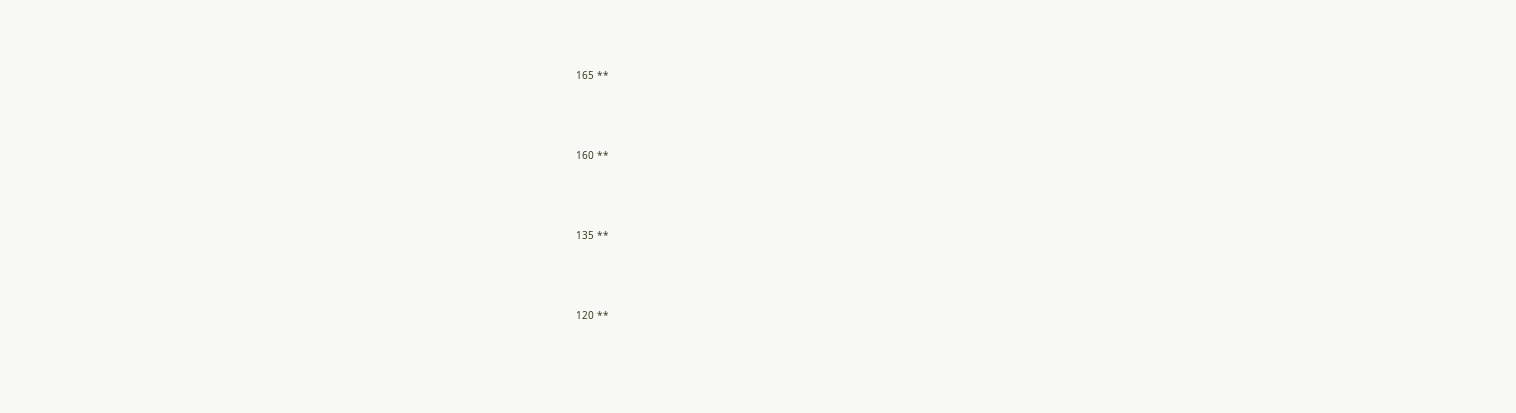165 **



160 **



135 **



120 **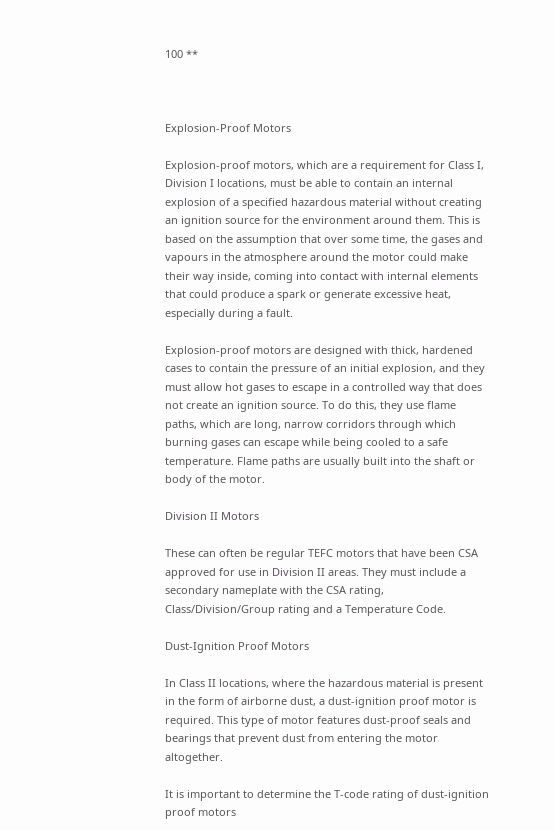100 **



Explosion-Proof Motors

Explosion-proof motors, which are a requirement for Class I, Division I locations, must be able to contain an internal explosion of a specified hazardous material without creating an ignition source for the environment around them. This is based on the assumption that over some time, the gases and vapours in the atmosphere around the motor could make their way inside, coming into contact with internal elements that could produce a spark or generate excessive heat, especially during a fault.

Explosion-proof motors are designed with thick, hardened cases to contain the pressure of an initial explosion, and they must allow hot gases to escape in a controlled way that does not create an ignition source. To do this, they use flame paths, which are long, narrow corridors through which burning gases can escape while being cooled to a safe temperature. Flame paths are usually built into the shaft or body of the motor.

Division II Motors

These can often be regular TEFC motors that have been CSA approved for use in Division II areas. They must include a secondary nameplate with the CSA rating, Class/Division/Group rating and a Temperature Code.

Dust-Ignition Proof Motors

In Class II locations, where the hazardous material is present in the form of airborne dust, a dust-ignition proof motor is required. This type of motor features dust-proof seals and bearings that prevent dust from entering the motor altogether.

It is important to determine the T-code rating of dust-ignition proof motors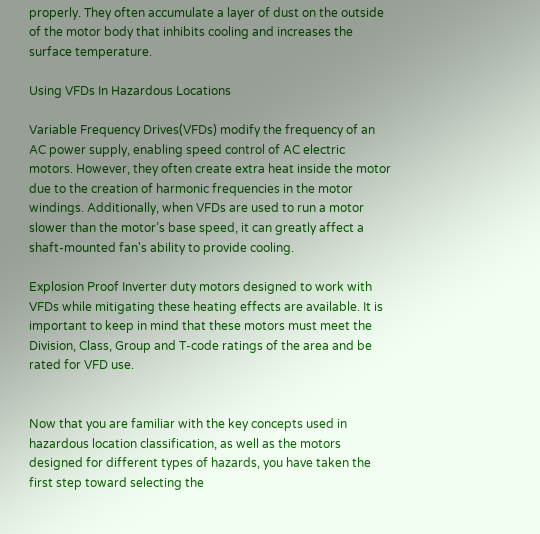properly. They often accumulate a layer of dust on the outside of the motor body that inhibits cooling and increases the surface temperature.

Using VFDs In Hazardous Locations

Variable Frequency Drives(VFDs) modify the frequency of an AC power supply, enabling speed control of AC electric motors. However, they often create extra heat inside the motor due to the creation of harmonic frequencies in the motor windings. Additionally, when VFDs are used to run a motor slower than the motor’s base speed, it can greatly affect a shaft-mounted fan's ability to provide cooling.

Explosion Proof Inverter duty motors designed to work with VFDs while mitigating these heating effects are available. It is important to keep in mind that these motors must meet the Division, Class, Group and T-code ratings of the area and be rated for VFD use.


Now that you are familiar with the key concepts used in hazardous location classification, as well as the motors designed for different types of hazards, you have taken the first step toward selecting the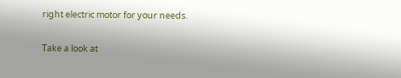right electric motor for your needs.

Take a look at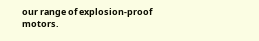our range of explosion-proof motors.